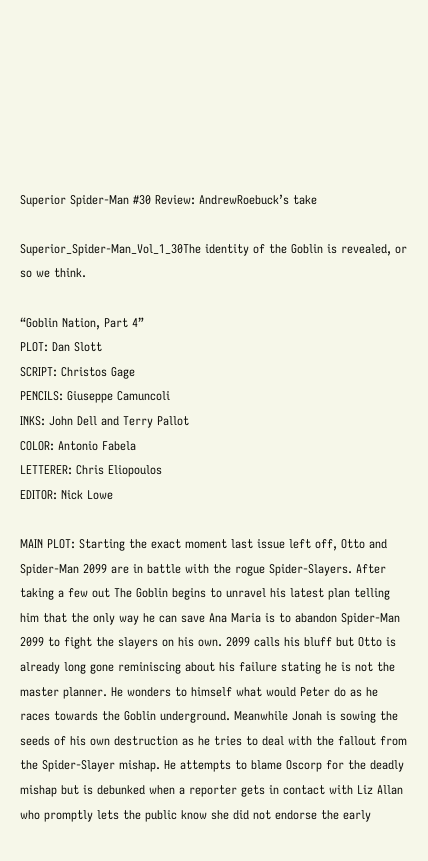Superior Spider-Man #30 Review: AndrewRoebuck’s take

Superior_Spider-Man_Vol_1_30The identity of the Goblin is revealed, or so we think.

“Goblin Nation, Part 4”
PLOT: Dan Slott
SCRIPT: Christos Gage
PENCILS: Giuseppe Camuncoli
INKS: John Dell and Terry Pallot
COLOR: Antonio Fabela
LETTERER: Chris Eliopoulos
EDITOR: Nick Lowe

MAIN PLOT: Starting the exact moment last issue left off, Otto and Spider-Man 2099 are in battle with the rogue Spider-Slayers. After taking a few out The Goblin begins to unravel his latest plan telling him that the only way he can save Ana Maria is to abandon Spider-Man 2099 to fight the slayers on his own. 2099 calls his bluff but Otto is already long gone reminiscing about his failure stating he is not the master planner. He wonders to himself what would Peter do as he races towards the Goblin underground. Meanwhile Jonah is sowing the seeds of his own destruction as he tries to deal with the fallout from the Spider-Slayer mishap. He attempts to blame Oscorp for the deadly mishap but is debunked when a reporter gets in contact with Liz Allan who promptly lets the public know she did not endorse the early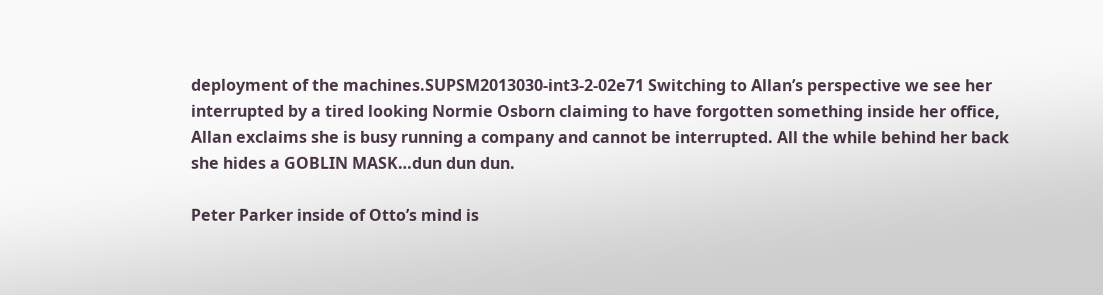deployment of the machines.SUPSM2013030-int3-2-02e71 Switching to Allan’s perspective we see her interrupted by a tired looking Normie Osborn claiming to have forgotten something inside her office, Allan exclaims she is busy running a company and cannot be interrupted. All the while behind her back she hides a GOBLIN MASK…dun dun dun.

Peter Parker inside of Otto’s mind is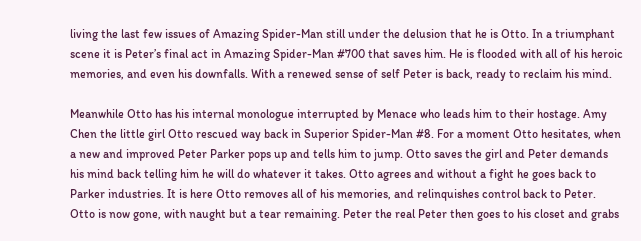living the last few issues of Amazing Spider-Man still under the delusion that he is Otto. In a triumphant scene it is Peter’s final act in Amazing Spider-Man #700 that saves him. He is flooded with all of his heroic memories, and even his downfalls. With a renewed sense of self Peter is back, ready to reclaim his mind.

Meanwhile Otto has his internal monologue interrupted by Menace who leads him to their hostage. Amy Chen the little girl Otto rescued way back in Superior Spider-Man #8. For a moment Otto hesitates, when a new and improved Peter Parker pops up and tells him to jump. Otto saves the girl and Peter demands his mind back telling him he will do whatever it takes. Otto agrees and without a fight he goes back to Parker industries. It is here Otto removes all of his memories, and relinquishes control back to Peter. Otto is now gone, with naught but a tear remaining. Peter the real Peter then goes to his closet and grabs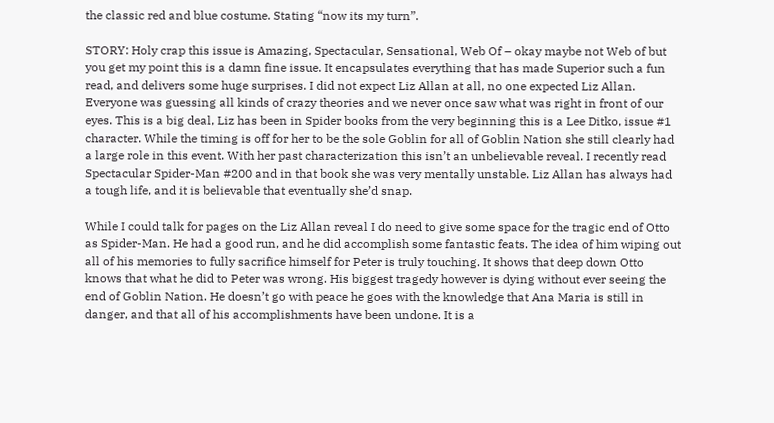the classic red and blue costume. Stating “now its my turn”.

STORY: Holy crap this issue is Amazing, Spectacular, Sensational, Web Of – okay maybe not Web of but you get my point this is a damn fine issue. It encapsulates everything that has made Superior such a fun read, and delivers some huge surprises. I did not expect Liz Allan at all, no one expected Liz Allan. Everyone was guessing all kinds of crazy theories and we never once saw what was right in front of our eyes. This is a big deal, Liz has been in Spider books from the very beginning this is a Lee Ditko, issue #1 character. While the timing is off for her to be the sole Goblin for all of Goblin Nation she still clearly had a large role in this event. With her past characterization this isn’t an unbelievable reveal. I recently read Spectacular Spider-Man #200 and in that book she was very mentally unstable. Liz Allan has always had a tough life, and it is believable that eventually she’d snap.

While I could talk for pages on the Liz Allan reveal I do need to give some space for the tragic end of Otto as Spider-Man. He had a good run, and he did accomplish some fantastic feats. The idea of him wiping out all of his memories to fully sacrifice himself for Peter is truly touching. It shows that deep down Otto knows that what he did to Peter was wrong. His biggest tragedy however is dying without ever seeing the end of Goblin Nation. He doesn’t go with peace he goes with the knowledge that Ana Maria is still in danger, and that all of his accomplishments have been undone. It is a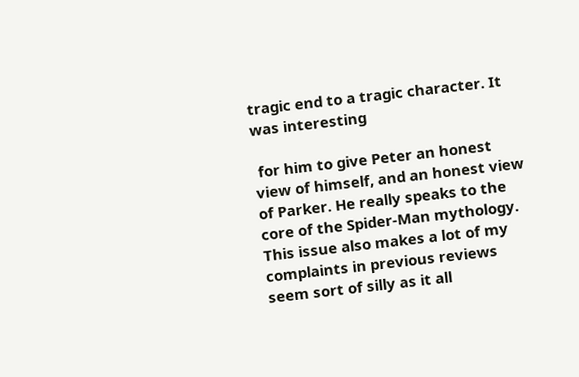tragic end to a tragic character. It was interesting

 for him to give Peter an honest view of himself, and an honest view of Parker. He really speaks to the core of the Spider-Man mythology. This issue also makes a lot of my complaints in previous reviews seem sort of silly as it all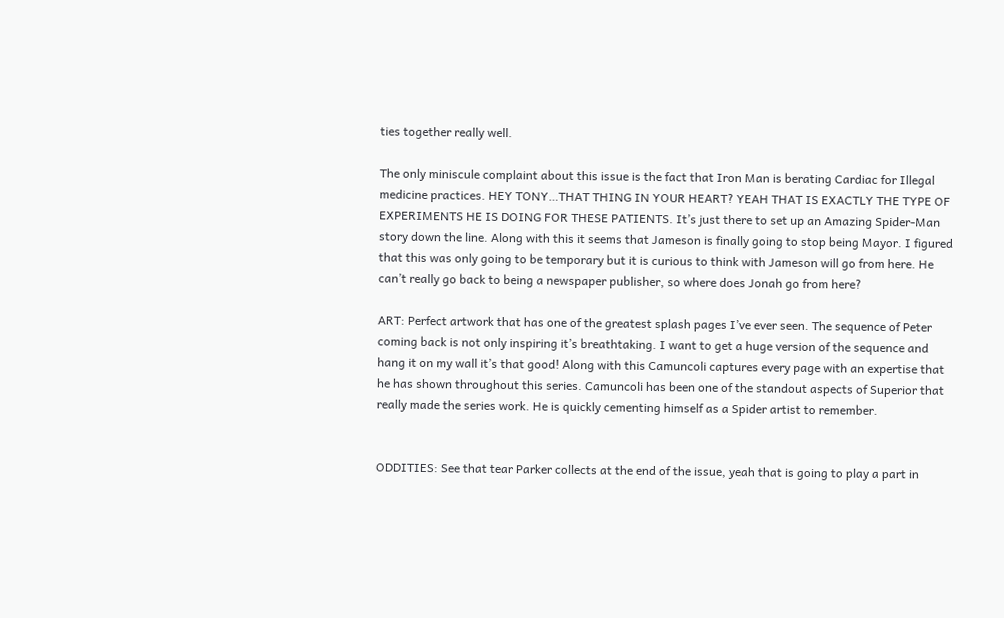ties together really well.

The only miniscule complaint about this issue is the fact that Iron Man is berating Cardiac for Illegal medicine practices. HEY TONY…THAT THING IN YOUR HEART? YEAH THAT IS EXACTLY THE TYPE OF EXPERIMENTS HE IS DOING FOR THESE PATIENTS. It’s just there to set up an Amazing Spider-Man story down the line. Along with this it seems that Jameson is finally going to stop being Mayor. I figured that this was only going to be temporary but it is curious to think with Jameson will go from here. He can’t really go back to being a newspaper publisher, so where does Jonah go from here?

ART: Perfect artwork that has one of the greatest splash pages I’ve ever seen. The sequence of Peter coming back is not only inspiring it’s breathtaking. I want to get a huge version of the sequence and hang it on my wall it’s that good! Along with this Camuncoli captures every page with an expertise that he has shown throughout this series. Camuncoli has been one of the standout aspects of Superior that really made the series work. He is quickly cementing himself as a Spider artist to remember.


ODDITIES: See that tear Parker collects at the end of the issue, yeah that is going to play a part in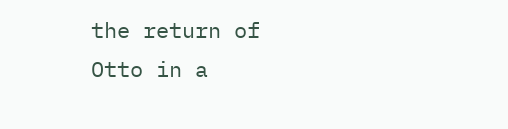the return of Otto in a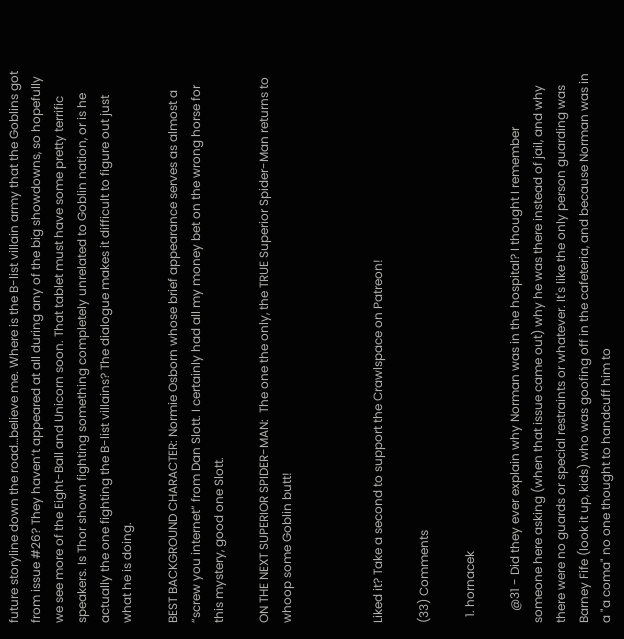future storyline down the road…believe me. Where is the B-list villain army that the Goblins got from issue #26? They haven’t appeared at all during any of the big showdowns, so hopefully we see more of the Eight-Ball and Unicorn soon. That tablet must have some pretty terrific speakers. Is Thor shown fighting something completely unrelated to Goblin nation, or is he actually the one fighting the B-list villains? The dialogue makes it difficult to figure out just what he is doing.

BEST BACKGROUND CHARACTER: Normie Osborn whose brief appearance serves as almost a “screw you internet” from Dan Slott. I certainly had all my money bet on the wrong horse for this mystery, good one Slott.

ON THE NEXT SUPERIOR SPIDER-MAN:  The one the only, the TRUE Superior Spider-Man returns to whoop some Goblin butt!



Liked it? Take a second to support the Crawlspace on Patreon!

(33) Comments

  1. hornacek

    @31 - Did they ever explain why Norman was in the hospital? I thought I remember someone here asking (when that issue came out) why he was there instead of jail, and why there were no guards or special restraints or whatever. It's like the only person guarding was Barney Fife (look it up, kids) who was goofing off in the cafeteria, and because Norman was in a "a coma" no one thought to handcuff him to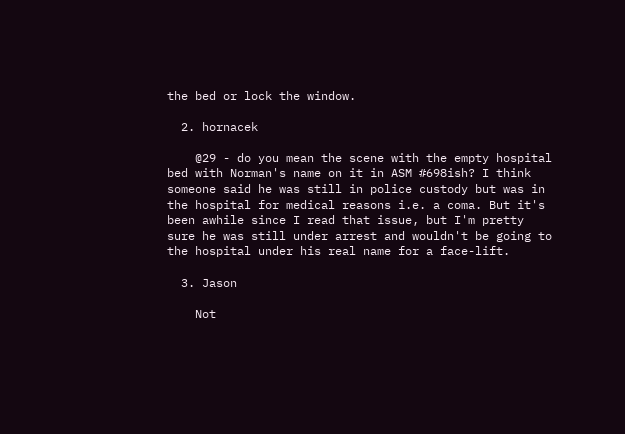the bed or lock the window.

  2. hornacek

    @29 - do you mean the scene with the empty hospital bed with Norman's name on it in ASM #698ish? I think someone said he was still in police custody but was in the hospital for medical reasons i.e. a coma. But it's been awhile since I read that issue, but I'm pretty sure he was still under arrest and wouldn't be going to the hospital under his real name for a face-lift.

  3. Jason

    Not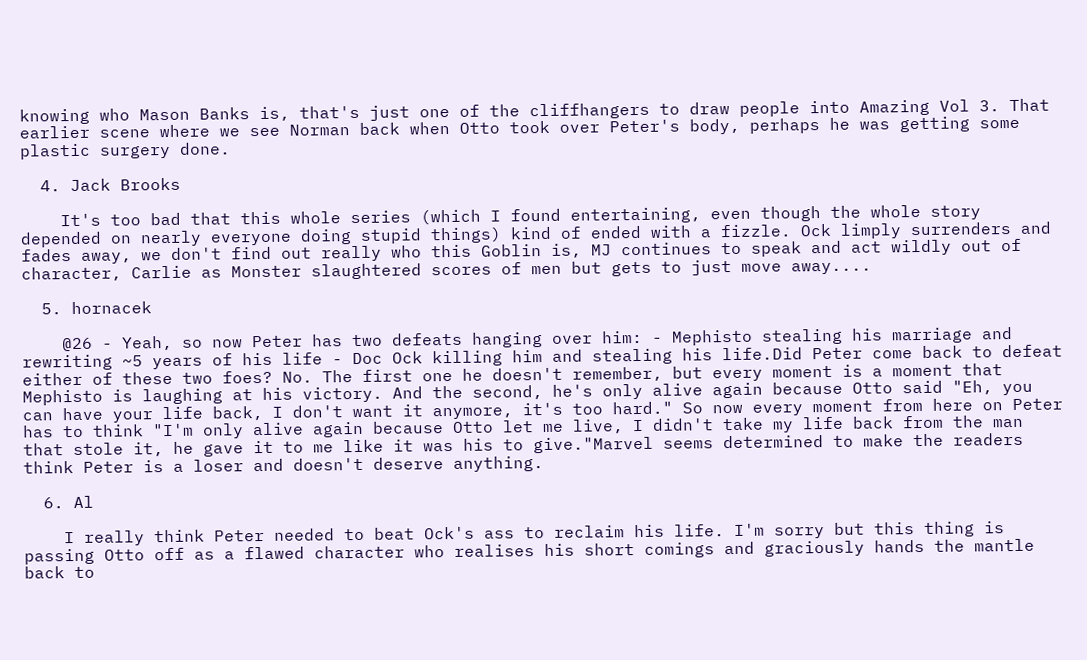knowing who Mason Banks is, that's just one of the cliffhangers to draw people into Amazing Vol 3. That earlier scene where we see Norman back when Otto took over Peter's body, perhaps he was getting some plastic surgery done.

  4. Jack Brooks

    It's too bad that this whole series (which I found entertaining, even though the whole story depended on nearly everyone doing stupid things) kind of ended with a fizzle. Ock limply surrenders and fades away, we don't find out really who this Goblin is, MJ continues to speak and act wildly out of character, Carlie as Monster slaughtered scores of men but gets to just move away....

  5. hornacek

    @26 - Yeah, so now Peter has two defeats hanging over him: - Mephisto stealing his marriage and rewriting ~5 years of his life - Doc Ock killing him and stealing his life.Did Peter come back to defeat either of these two foes? No. The first one he doesn't remember, but every moment is a moment that Mephisto is laughing at his victory. And the second, he's only alive again because Otto said "Eh, you can have your life back, I don't want it anymore, it's too hard." So now every moment from here on Peter has to think "I'm only alive again because Otto let me live, I didn't take my life back from the man that stole it, he gave it to me like it was his to give."Marvel seems determined to make the readers think Peter is a loser and doesn't deserve anything.

  6. Al

    I really think Peter needed to beat Ock's ass to reclaim his life. I'm sorry but this thing is passing Otto off as a flawed character who realises his short comings and graciously hands the mantle back to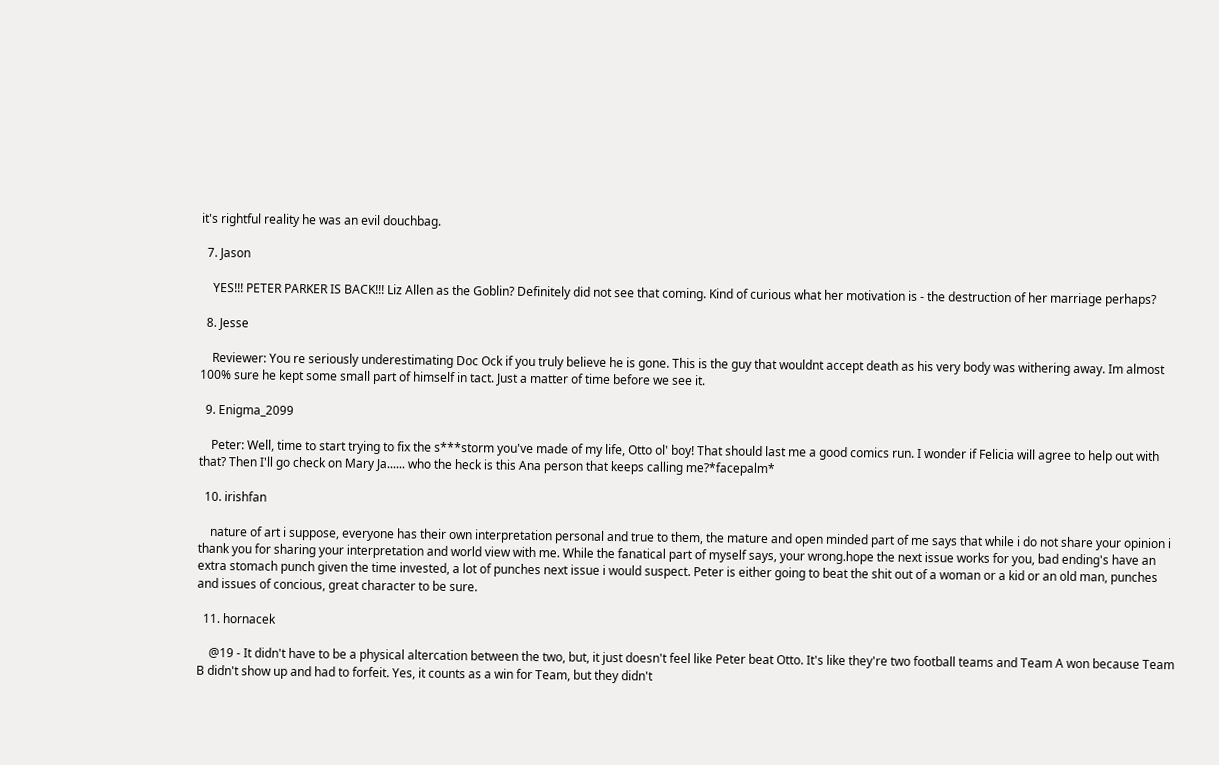it's rightful reality he was an evil douchbag.

  7. Jason

    YES!!! PETER PARKER IS BACK!!! Liz Allen as the Goblin? Definitely did not see that coming. Kind of curious what her motivation is - the destruction of her marriage perhaps?

  8. Jesse

    Reviewer: You re seriously underestimating Doc Ock if you truly believe he is gone. This is the guy that wouldnt accept death as his very body was withering away. Im almost 100% sure he kept some small part of himself in tact. Just a matter of time before we see it.

  9. Enigma_2099

    Peter: Well, time to start trying to fix the s***storm you've made of my life, Otto ol' boy! That should last me a good comics run. I wonder if Felicia will agree to help out with that? Then I'll go check on Mary Ja...... who the heck is this Ana person that keeps calling me?*facepalm*

  10. irishfan

    nature of art i suppose, everyone has their own interpretation personal and true to them, the mature and open minded part of me says that while i do not share your opinion i thank you for sharing your interpretation and world view with me. While the fanatical part of myself says, your wrong.hope the next issue works for you, bad ending's have an extra stomach punch given the time invested, a lot of punches next issue i would suspect. Peter is either going to beat the shit out of a woman or a kid or an old man, punches and issues of concious, great character to be sure.

  11. hornacek

    @19 - It didn't have to be a physical altercation between the two, but, it just doesn't feel like Peter beat Otto. It's like they're two football teams and Team A won because Team B didn't show up and had to forfeit. Yes, it counts as a win for Team, but they didn't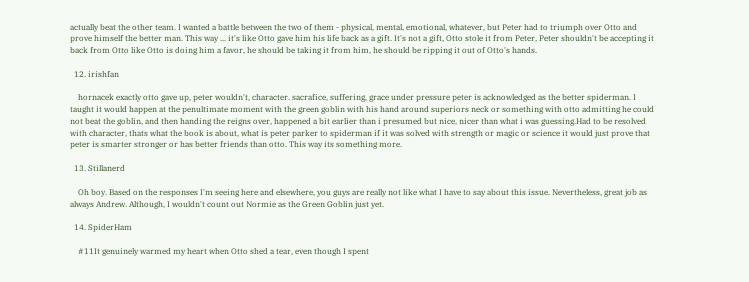actually beat the other team. I wanted a battle between the two of them - physical, mental, emotional, whatever, but Peter had to triumph over Otto and prove himself the better man. This way ... it's like Otto gave him his life back as a gift. It's not a gift, Otto stole it from Peter, Peter shouldn't be accepting it back from Otto like Otto is doing him a favor, he should be taking it from him, he should be ripping it out of Otto's hands.

  12. irishfan

    hornacek exactly otto gave up, peter wouldn't, character. sacrafice, suffering, grace under pressure peter is acknowledged as the better spiderman. I taught it would happen at the penultimate moment with the green goblin with his hand around superiors neck or something with otto admitting he could not beat the goblin, and then handing the reigns over, happened a bit earlier than i presumed but nice, nicer than what i was guessing.Had to be resolved with character, thats what the book is about, what is peter parker to spiderman if it was solved with strength or magic or science it would just prove that peter is smarter stronger or has better friends than otto. This way its something more.

  13. Stillanerd

    Oh boy. Based on the responses I'm seeing here and elsewhere, you guys are really not like what I have to say about this issue. Nevertheless, great job as always Andrew. Although, I wouldn't count out Normie as the Green Goblin just yet.

  14. SpiderHam

    #11It genuinely warmed my heart when Otto shed a tear, even though I spent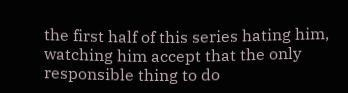the first half of this series hating him, watching him accept that the only responsible thing to do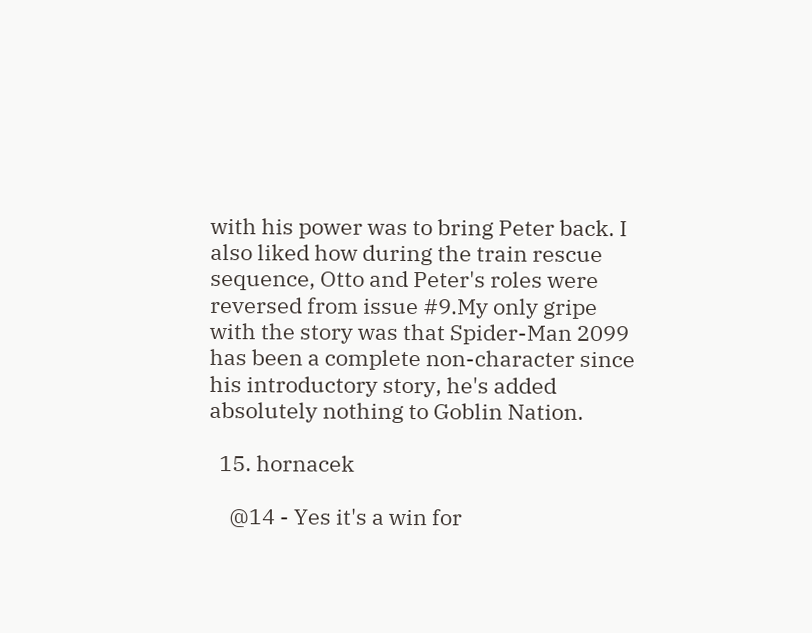with his power was to bring Peter back. I also liked how during the train rescue sequence, Otto and Peter's roles were reversed from issue #9.My only gripe with the story was that Spider-Man 2099 has been a complete non-character since his introductory story, he's added absolutely nothing to Goblin Nation.

  15. hornacek

    @14 - Yes it's a win for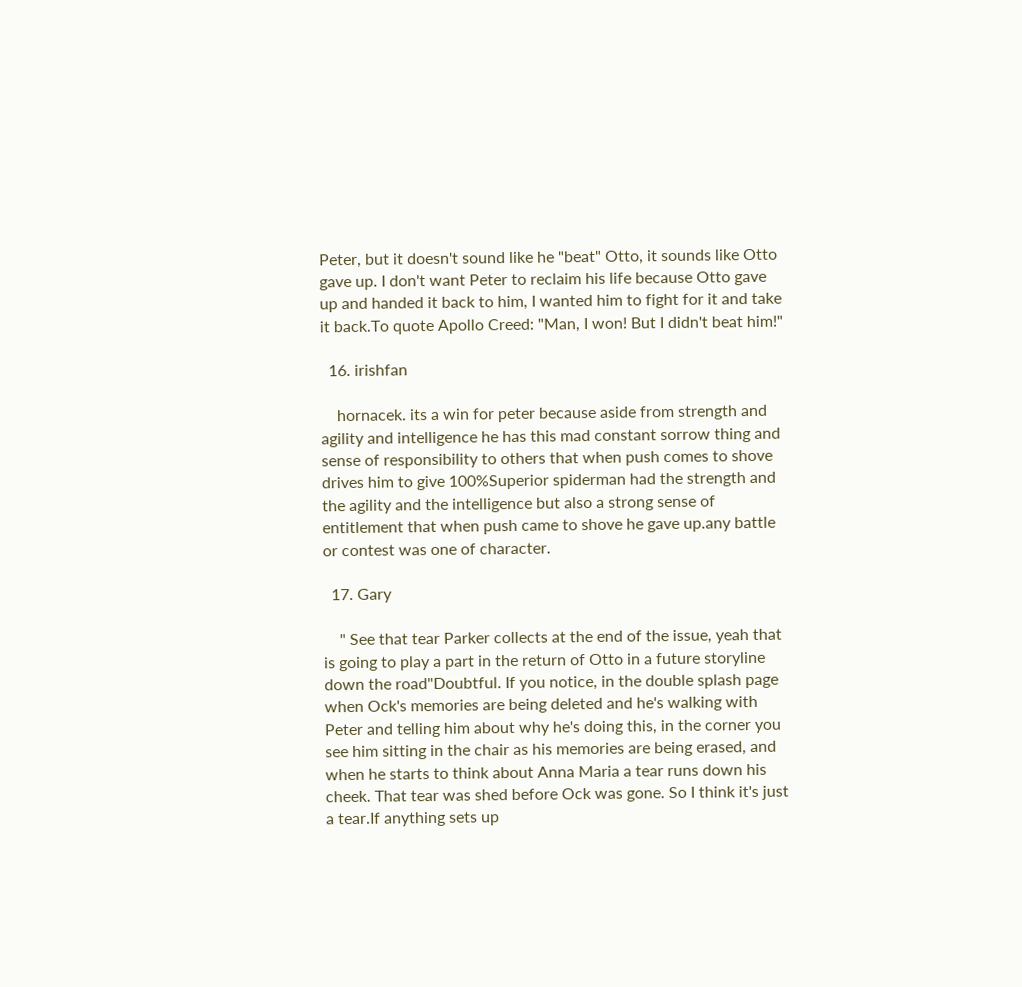Peter, but it doesn't sound like he "beat" Otto, it sounds like Otto gave up. I don't want Peter to reclaim his life because Otto gave up and handed it back to him, I wanted him to fight for it and take it back.To quote Apollo Creed: "Man, I won! But I didn't beat him!"

  16. irishfan

    hornacek. its a win for peter because aside from strength and agility and intelligence he has this mad constant sorrow thing and sense of responsibility to others that when push comes to shove drives him to give 100%Superior spiderman had the strength and the agility and the intelligence but also a strong sense of entitlement that when push came to shove he gave up.any battle or contest was one of character.

  17. Gary

    " See that tear Parker collects at the end of the issue, yeah that is going to play a part in the return of Otto in a future storyline down the road"Doubtful. If you notice, in the double splash page when Ock's memories are being deleted and he's walking with Peter and telling him about why he's doing this, in the corner you see him sitting in the chair as his memories are being erased, and when he starts to think about Anna Maria a tear runs down his cheek. That tear was shed before Ock was gone. So I think it's just a tear.If anything sets up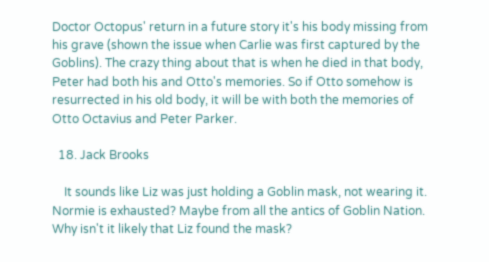Doctor Octopus' return in a future story it's his body missing from his grave (shown the issue when Carlie was first captured by the Goblins). The crazy thing about that is when he died in that body, Peter had both his and Otto's memories. So if Otto somehow is resurrected in his old body, it will be with both the memories of Otto Octavius and Peter Parker.

  18. Jack Brooks

    It sounds like Liz was just holding a Goblin mask, not wearing it. Normie is exhausted? Maybe from all the antics of Goblin Nation. Why isn't it likely that Liz found the mask?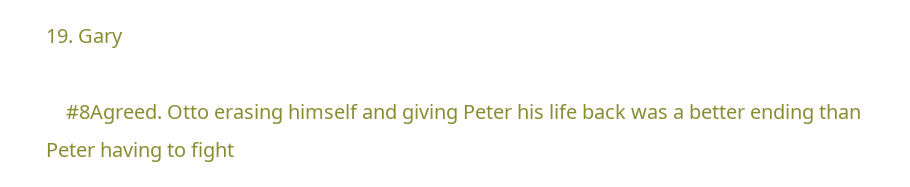19. Gary

    #8Agreed. Otto erasing himself and giving Peter his life back was a better ending than Peter having to fight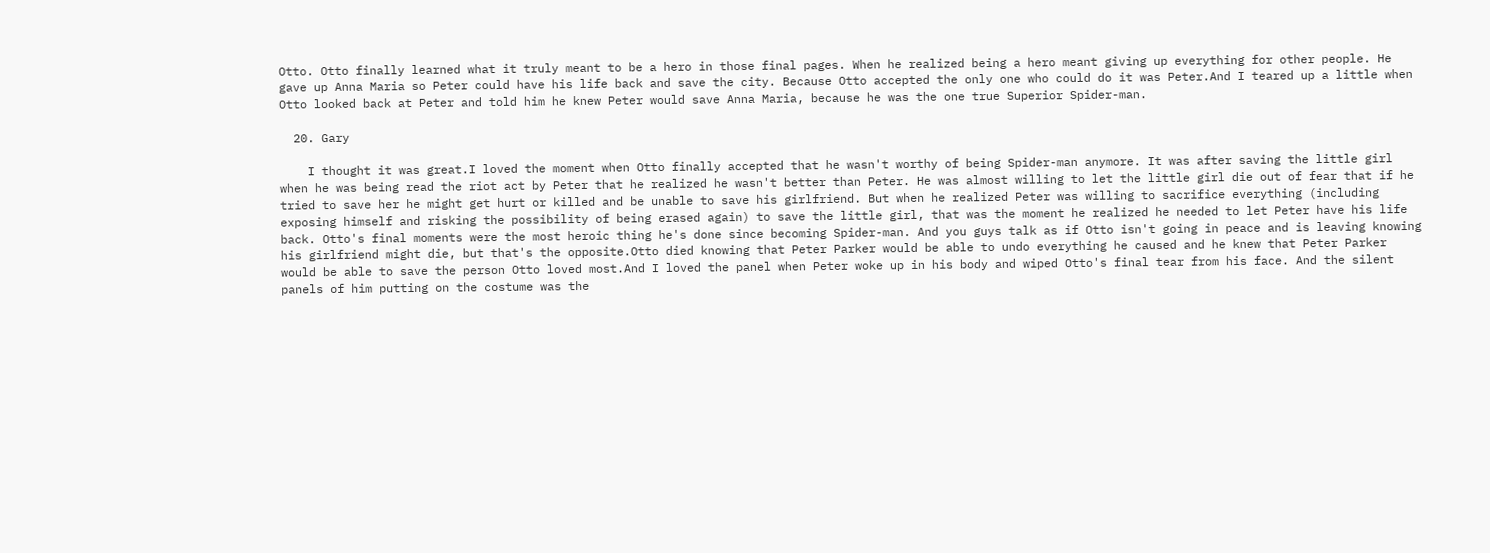Otto. Otto finally learned what it truly meant to be a hero in those final pages. When he realized being a hero meant giving up everything for other people. He gave up Anna Maria so Peter could have his life back and save the city. Because Otto accepted the only one who could do it was Peter.And I teared up a little when Otto looked back at Peter and told him he knew Peter would save Anna Maria, because he was the one true Superior Spider-man.

  20. Gary

    I thought it was great.I loved the moment when Otto finally accepted that he wasn't worthy of being Spider-man anymore. It was after saving the little girl when he was being read the riot act by Peter that he realized he wasn't better than Peter. He was almost willing to let the little girl die out of fear that if he tried to save her he might get hurt or killed and be unable to save his girlfriend. But when he realized Peter was willing to sacrifice everything (including exposing himself and risking the possibility of being erased again) to save the little girl, that was the moment he realized he needed to let Peter have his life back. Otto's final moments were the most heroic thing he's done since becoming Spider-man. And you guys talk as if Otto isn't going in peace and is leaving knowing his girlfriend might die, but that's the opposite.Otto died knowing that Peter Parker would be able to undo everything he caused and he knew that Peter Parker would be able to save the person Otto loved most.And I loved the panel when Peter woke up in his body and wiped Otto's final tear from his face. And the silent panels of him putting on the costume was the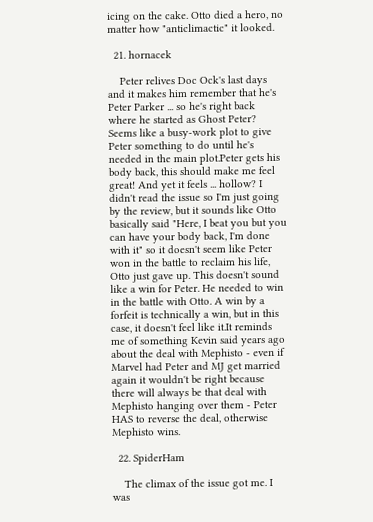icing on the cake. Otto died a hero, no matter how "anticlimactic" it looked.

  21. hornacek

    Peter relives Doc Ock's last days and it makes him remember that he's Peter Parker ... so he's right back where he started as Ghost Peter? Seems like a busy-work plot to give Peter something to do until he's needed in the main plot.Peter gets his body back, this should make me feel great! And yet it feels ... hollow? I didn't read the issue so I'm just going by the review, but it sounds like Otto basically said "Here, I beat you but you can have your body back, I'm done with it" so it doesn't seem like Peter won in the battle to reclaim his life, Otto just gave up. This doesn't sound like a win for Peter. He needed to win in the battle with Otto. A win by a forfeit is technically a win, but in this case, it doesn't feel like it.It reminds me of something Kevin said years ago about the deal with Mephisto - even if Marvel had Peter and MJ get married again it wouldn't be right because there will always be that deal with Mephisto hanging over them - Peter HAS to reverse the deal, otherwise Mephisto wins.

  22. SpiderHam

    The climax of the issue got me. I was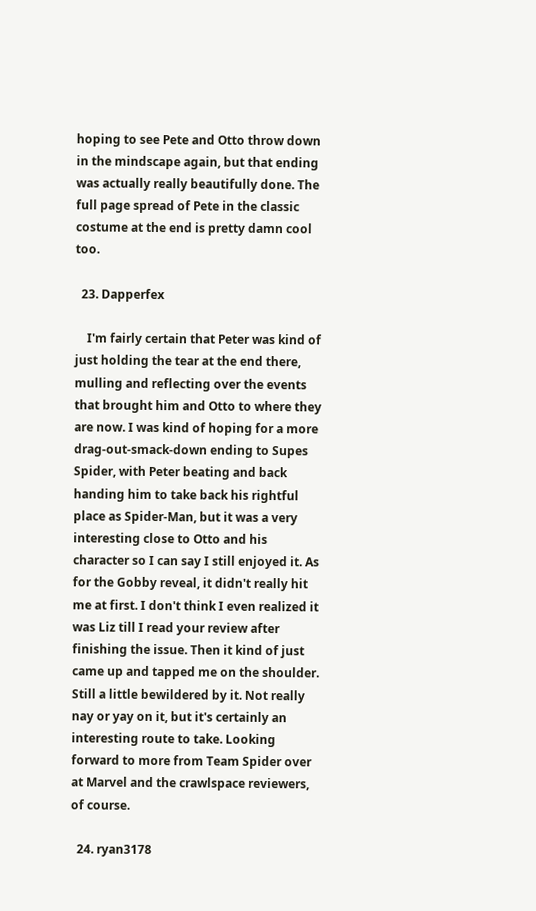hoping to see Pete and Otto throw down in the mindscape again, but that ending was actually really beautifully done. The full page spread of Pete in the classic costume at the end is pretty damn cool too.

  23. Dapperfex

    I'm fairly certain that Peter was kind of just holding the tear at the end there, mulling and reflecting over the events that brought him and Otto to where they are now. I was kind of hoping for a more drag-out-smack-down ending to Supes Spider, with Peter beating and back handing him to take back his rightful place as Spider-Man, but it was a very interesting close to Otto and his character so I can say I still enjoyed it. As for the Gobby reveal, it didn't really hit me at first. I don't think I even realized it was Liz till I read your review after finishing the issue. Then it kind of just came up and tapped me on the shoulder. Still a little bewildered by it. Not really nay or yay on it, but it's certainly an interesting route to take. Looking forward to more from Team Spider over at Marvel and the crawlspace reviewers, of course.

  24. ryan3178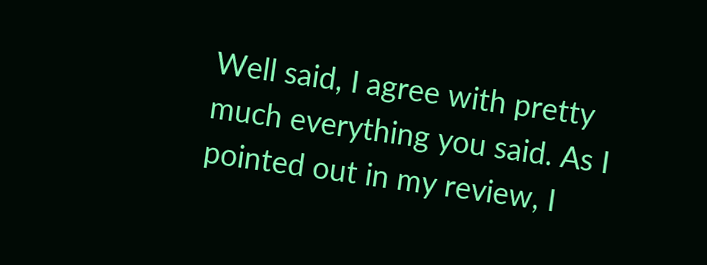Well said, I agree with pretty much everything you said. As I pointed out in my review, I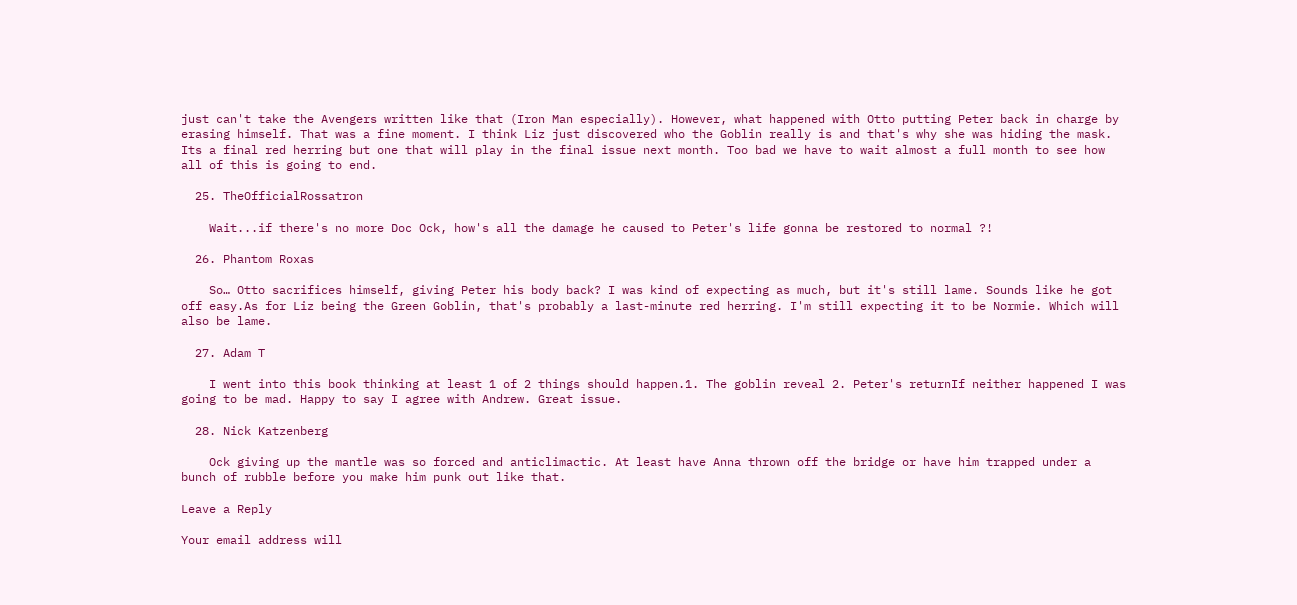just can't take the Avengers written like that (Iron Man especially). However, what happened with Otto putting Peter back in charge by erasing himself. That was a fine moment. I think Liz just discovered who the Goblin really is and that's why she was hiding the mask. Its a final red herring but one that will play in the final issue next month. Too bad we have to wait almost a full month to see how all of this is going to end.

  25. TheOfficialRossatron

    Wait...if there's no more Doc Ock, how's all the damage he caused to Peter's life gonna be restored to normal ?!

  26. Phantom Roxas

    So… Otto sacrifices himself, giving Peter his body back? I was kind of expecting as much, but it's still lame. Sounds like he got off easy.As for Liz being the Green Goblin, that's probably a last-minute red herring. I'm still expecting it to be Normie. Which will also be lame.

  27. Adam T

    I went into this book thinking at least 1 of 2 things should happen.1. The goblin reveal 2. Peter's returnIf neither happened I was going to be mad. Happy to say I agree with Andrew. Great issue.

  28. Nick Katzenberg

    Ock giving up the mantle was so forced and anticlimactic. At least have Anna thrown off the bridge or have him trapped under a bunch of rubble before you make him punk out like that.

Leave a Reply

Your email address will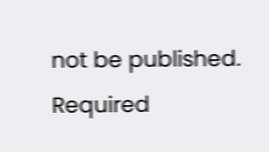not be published. Required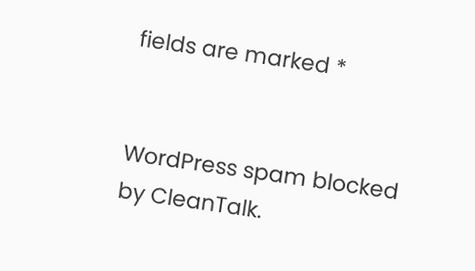fields are marked *


WordPress spam blocked by CleanTalk.